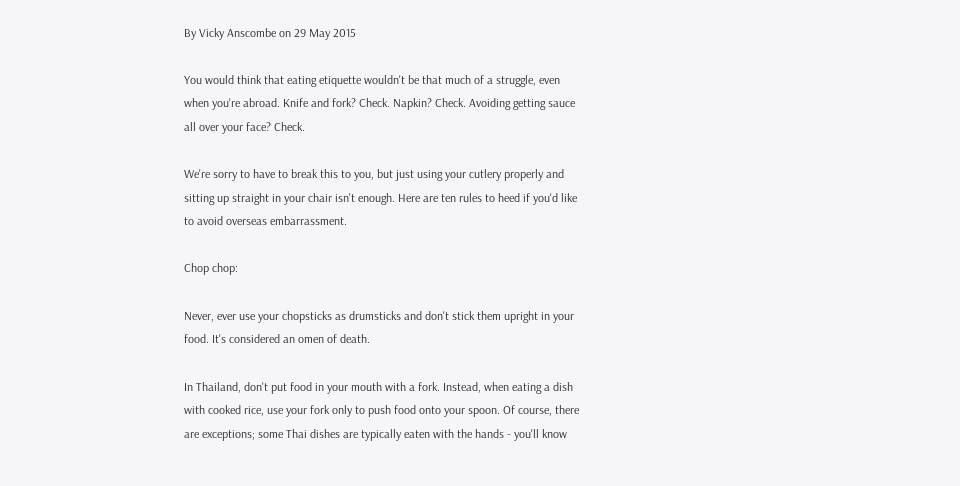By Vicky Anscombe on 29 May 2015

You would think that eating etiquette wouldn't be that much of a struggle, even when you're abroad. Knife and fork? Check. Napkin? Check. Avoiding getting sauce all over your face? Check.

We're sorry to have to break this to you, but just using your cutlery properly and sitting up straight in your chair isn't enough. Here are ten rules to heed if you'd like to avoid overseas embarrassment.

Chop chop:

Never, ever use your chopsticks as drumsticks and don't stick them upright in your food. It's considered an omen of death.

In Thailand, don't put food in your mouth with a fork. Instead, when eating a dish with cooked rice, use your fork only to push food onto your spoon. Of course, there are exceptions; some Thai dishes are typically eaten with the hands - you'll know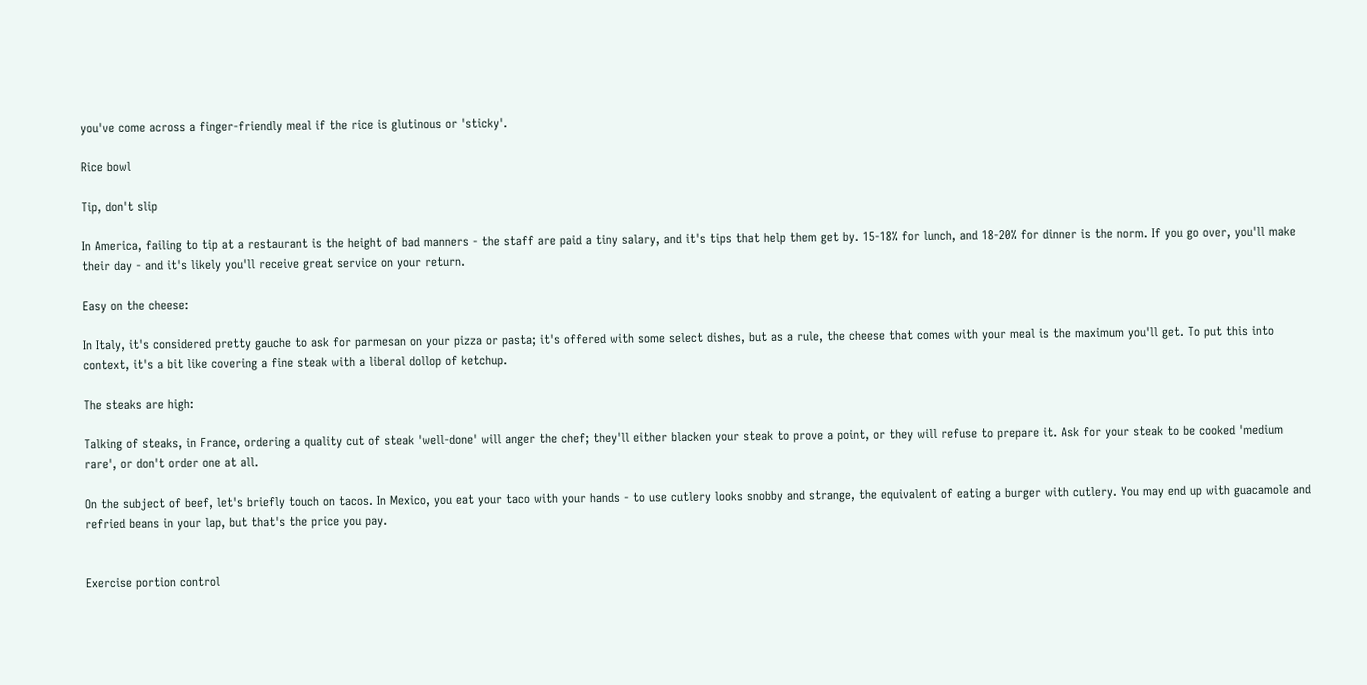you've come across a finger-friendly meal if the rice is glutinous or 'sticky'.

Rice bowl

Tip, don't slip

In America, failing to tip at a restaurant is the height of bad manners - the staff are paid a tiny salary, and it's tips that help them get by. 15-18% for lunch, and 18-20% for dinner is the norm. If you go over, you'll make their day - and it's likely you'll receive great service on your return.

Easy on the cheese:

In Italy, it's considered pretty gauche to ask for parmesan on your pizza or pasta; it's offered with some select dishes, but as a rule, the cheese that comes with your meal is the maximum you'll get. To put this into context, it's a bit like covering a fine steak with a liberal dollop of ketchup.

The steaks are high:

Talking of steaks, in France, ordering a quality cut of steak 'well-done' will anger the chef; they'll either blacken your steak to prove a point, or they will refuse to prepare it. Ask for your steak to be cooked 'medium rare', or don't order one at all.

On the subject of beef, let's briefly touch on tacos. In Mexico, you eat your taco with your hands - to use cutlery looks snobby and strange, the equivalent of eating a burger with cutlery. You may end up with guacamole and refried beans in your lap, but that's the price you pay.


Exercise portion control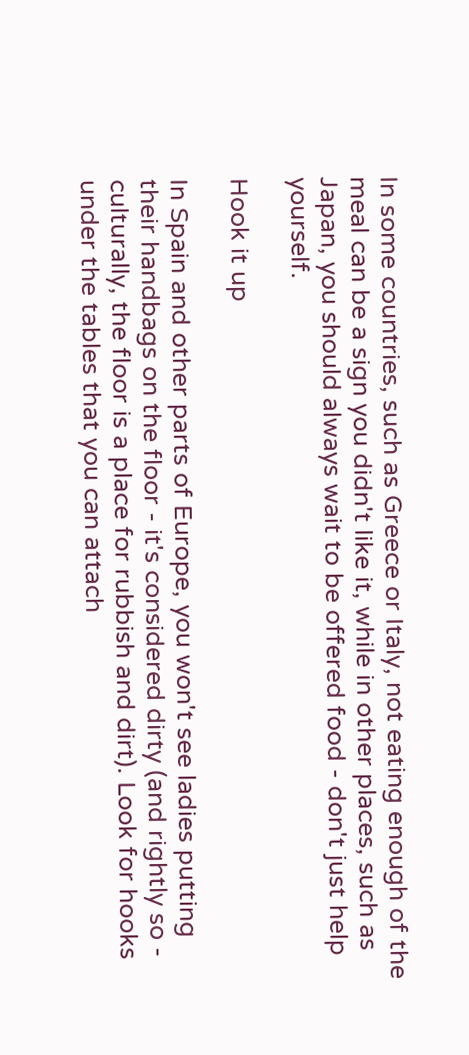In some countries, such as Greece or Italy, not eating enough of the meal can be a sign you didn't like it, while in other places, such as Japan, you should always wait to be offered food - don't just help yourself.

Hook it up

In Spain and other parts of Europe, you won't see ladies putting their handbags on the floor - it's considered dirty (and rightly so - culturally, the floor is a place for rubbish and dirt). Look for hooks under the tables that you can attach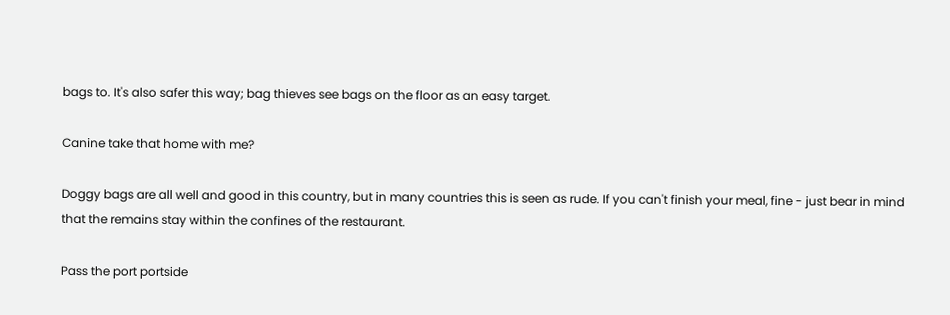bags to. It's also safer this way; bag thieves see bags on the floor as an easy target.

Canine take that home with me?

Doggy bags are all well and good in this country, but in many countries this is seen as rude. If you can't finish your meal, fine - just bear in mind that the remains stay within the confines of the restaurant.

Pass the port portside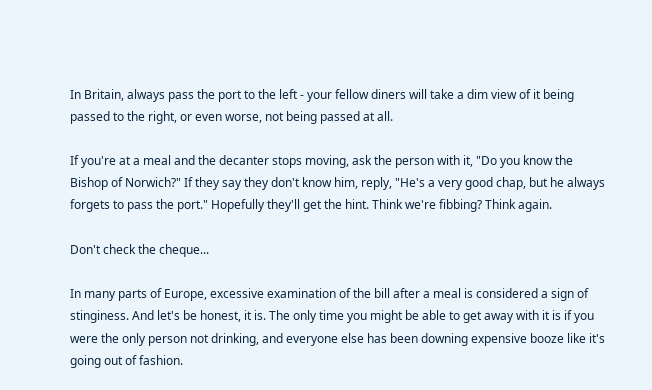In Britain, always pass the port to the left - your fellow diners will take a dim view of it being passed to the right, or even worse, not being passed at all.

If you're at a meal and the decanter stops moving, ask the person with it, "Do you know the Bishop of Norwich?" If they say they don't know him, reply, "He's a very good chap, but he always forgets to pass the port." Hopefully they'll get the hint. Think we're fibbing? Think again.

Don't check the cheque...

In many parts of Europe, excessive examination of the bill after a meal is considered a sign of stinginess. And let's be honest, it is. The only time you might be able to get away with it is if you were the only person not drinking, and everyone else has been downing expensive booze like it's going out of fashion.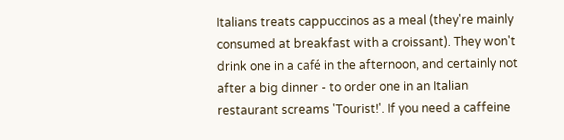Italians treats cappuccinos as a meal (they're mainly consumed at breakfast with a croissant). They won't drink one in a café in the afternoon, and certainly not after a big dinner - to order one in an Italian restaurant screams 'Tourist!'. If you need a caffeine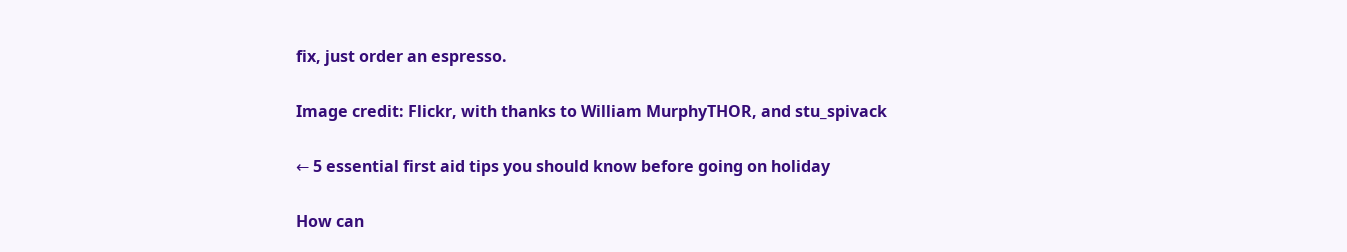fix, just order an espresso.

Image credit: Flickr, with thanks to William MurphyTHOR, and stu_spivack

← 5 essential first aid tips you should know before going on holiday

How can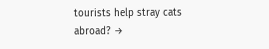tourists help stray cats abroad? →